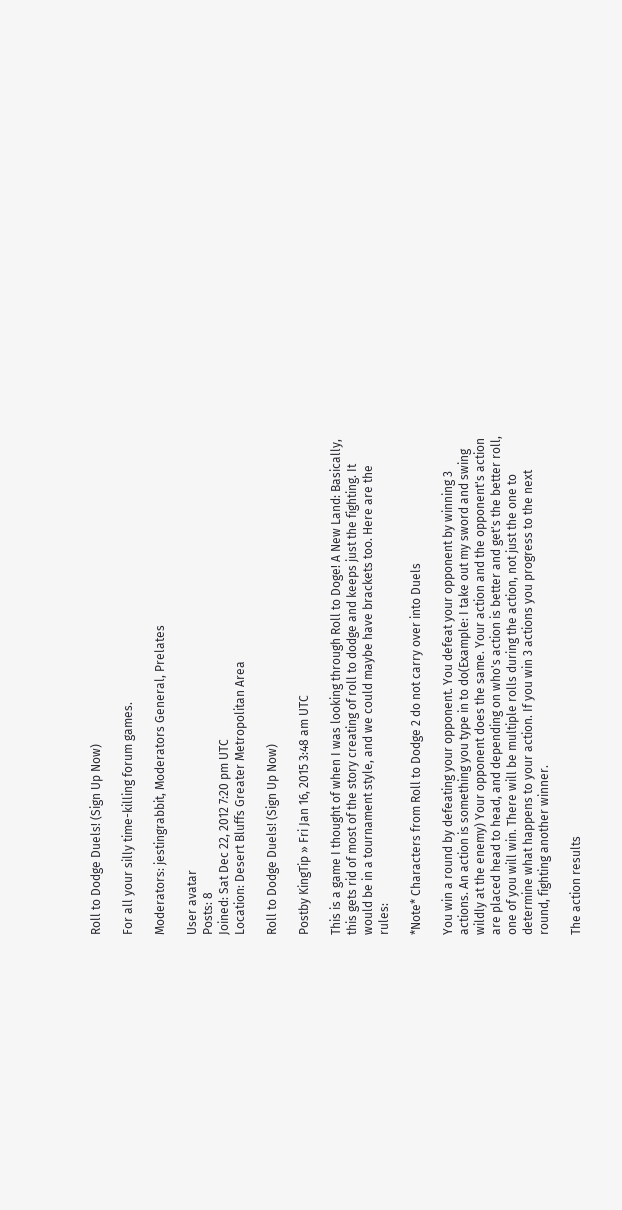Roll to Dodge Duels! (Sign Up Now)

For all your silly time-killing forum games.

Moderators: jestingrabbit, Moderators General, Prelates

User avatar
Posts: 8
Joined: Sat Dec 22, 2012 7:20 pm UTC
Location: Desert Bluffs Greater Metropolitan Area

Roll to Dodge Duels! (Sign Up Now)

Postby KingTip » Fri Jan 16, 2015 3:48 am UTC

This is a game I thought of when I was looking through Roll to Doge! A New Land: Basically, this gets rid of most of the story creating of roll to dodge and keeps just the fighting. It would be in a tournament style, and we could maybe have brackets too. Here are the rules:

*Note* Characters from Roll to Dodge 2 do not carry over into Duels

You win a round by defeating your opponent. You defeat your opponent by winning 3 actions. An action is something you type in to do(Example: I take out my sword and swing wildly at the enemy) Your opponent does the same. Your action and the opponent's action are placed head to head, and depending on who's action is better and get's the better roll, one of you will win. There will be multiple rolls during the action, not just the one to determine what happens to your action. If you win 3 actions you progress to the next round, fighting another winner.

The action results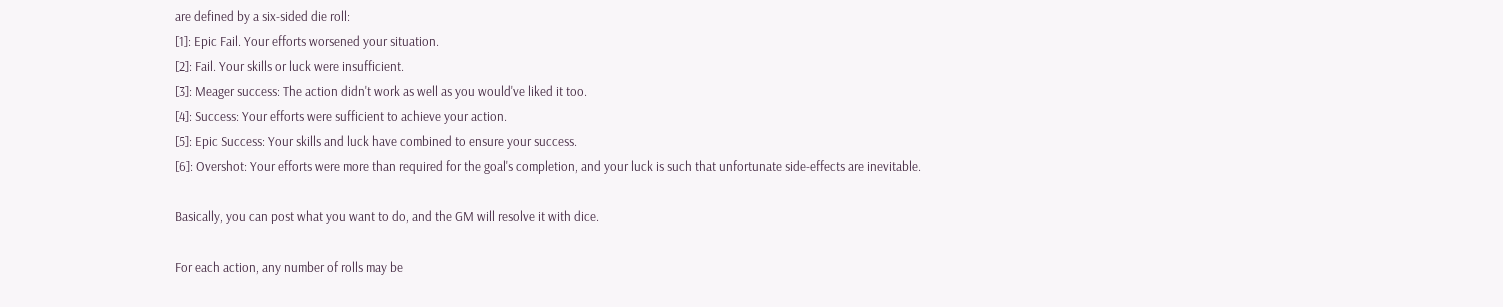are defined by a six-sided die roll:
[1]: Epic Fail. Your efforts worsened your situation.
[2]: Fail. Your skills or luck were insufficient.
[3]: Meager success: The action didn't work as well as you would've liked it too.
[4]: Success: Your efforts were sufficient to achieve your action.
[5]: Epic Success: Your skills and luck have combined to ensure your success.
[6]: Overshot: Your efforts were more than required for the goal's completion, and your luck is such that unfortunate side-effects are inevitable.

Basically, you can post what you want to do, and the GM will resolve it with dice.

For each action, any number of rolls may be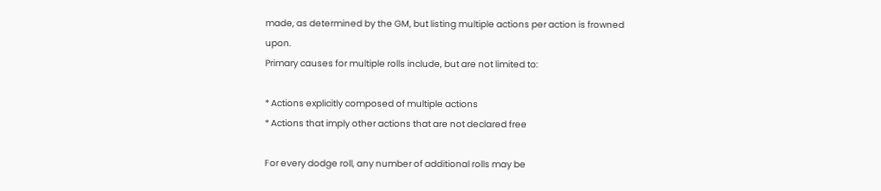made, as determined by the GM, but listing multiple actions per action is frowned upon.
Primary causes for multiple rolls include, but are not limited to:

* Actions explicitly composed of multiple actions
* Actions that imply other actions that are not declared free

For every dodge roll, any number of additional rolls may be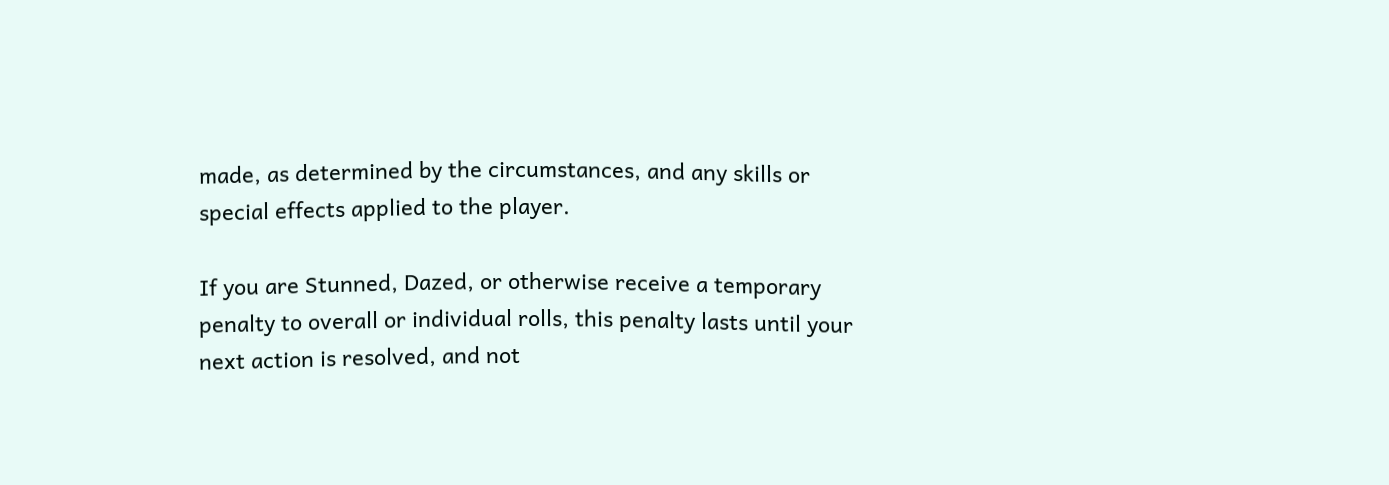made, as determined by the circumstances, and any skills or special effects applied to the player.

If you are Stunned, Dazed, or otherwise receive a temporary penalty to overall or individual rolls, this penalty lasts until your next action is resolved, and not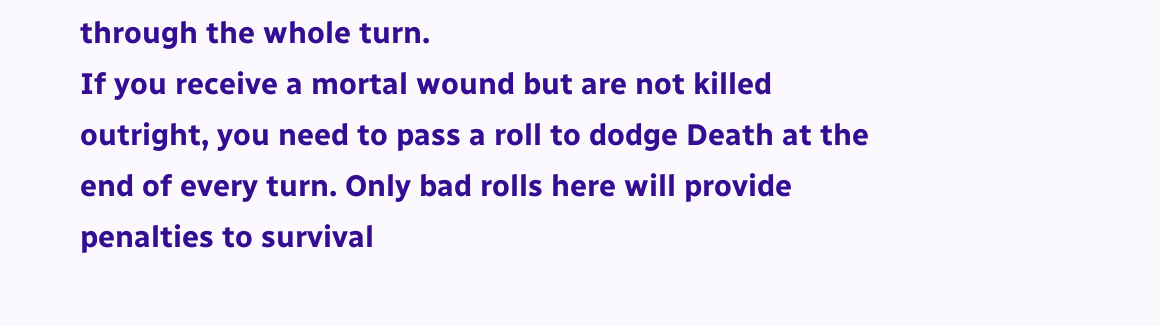through the whole turn.
If you receive a mortal wound but are not killed outright, you need to pass a roll to dodge Death at the end of every turn. Only bad rolls here will provide penalties to survival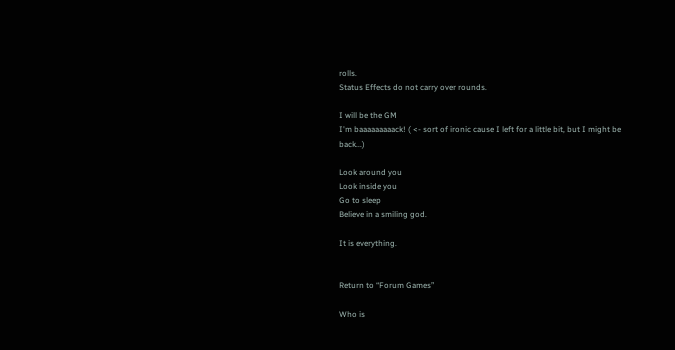rolls.
Status Effects do not carry over rounds.

I will be the GM
I'm baaaaaaaaack! ( <- sort of ironic cause I left for a little bit, but I might be back...)

Look around you
Look inside you
Go to sleep
Believe in a smiling god.

It is everything.


Return to “Forum Games”

Who is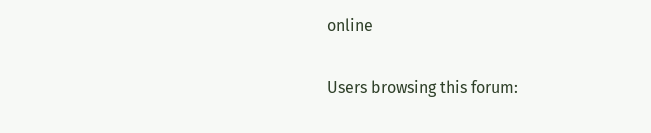online

Users browsing this forum: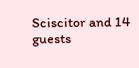Sciscitor and 14 guests